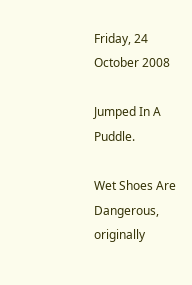Friday, 24 October 2008

Jumped In A Puddle.

Wet Shoes Are Dangerous, originally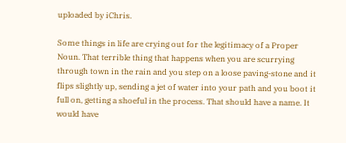uploaded by iChris.

Some things in life are crying out for the legitimacy of a Proper Noun. That terrible thing that happens when you are scurrying through town in the rain and you step on a loose paving-stone and it flips slightly up, sending a jet of water into your path and you boot it full on, getting a shoeful in the process. That should have a name. It would have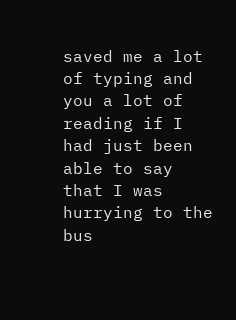saved me a lot of typing and you a lot of reading if I had just been able to say that I was hurrying to the bus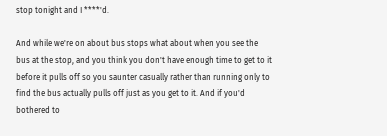stop tonight and I ****'d.

And while we're on about bus stops what about when you see the bus at the stop, and you think you don't have enough time to get to it before it pulls off so you saunter casually rather than running only to find the bus actually pulls off just as you get to it. And if you'd bothered to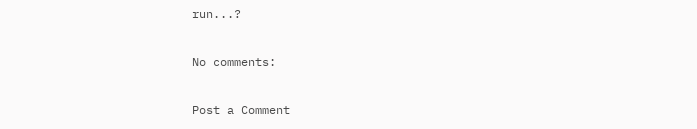run...?

No comments:

Post a Comment